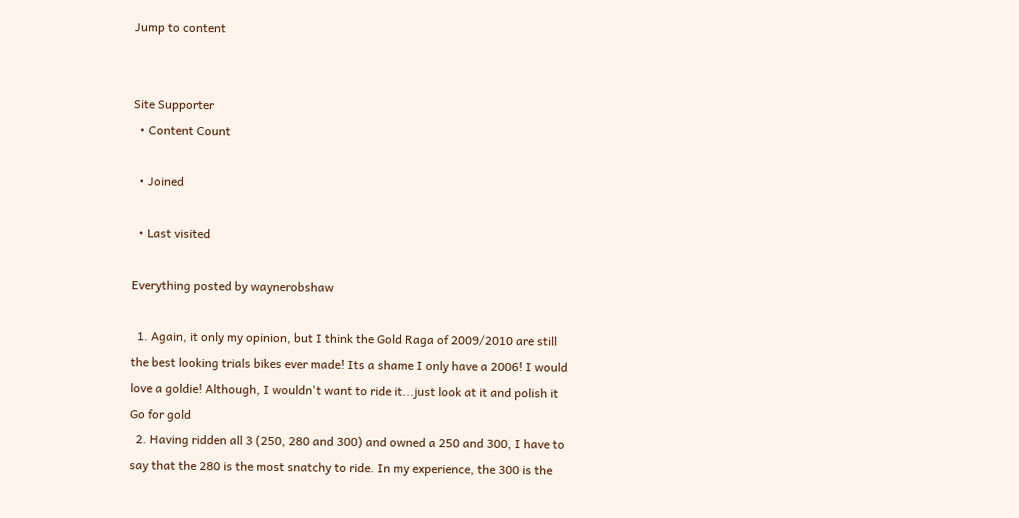Jump to content


Site Supporter
  • Content Count

  • Joined

  • Last visited

Everything posted by waynerobshaw

  1. Again, it only my opinion, but I think the Gold Raga of 2009/2010 are still the best looking trials bikes ever made! Its a shame I only have a 2006! I would love a goldie! Although, I wouldn't want to ride it...just look at it and polish it Go for gold
  2. Having ridden all 3 (250, 280 and 300) and owned a 250 and 300, I have to say that the 280 is the most snatchy to ride. In my experience, the 300 is the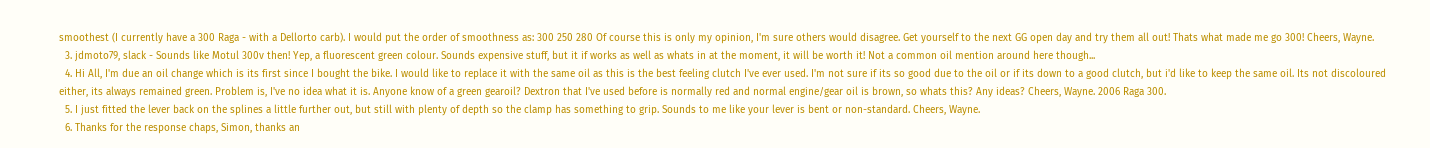smoothest (I currently have a 300 Raga - with a Dellorto carb). I would put the order of smoothness as: 300 250 280 Of course this is only my opinion, I'm sure others would disagree. Get yourself to the next GG open day and try them all out! Thats what made me go 300! Cheers, Wayne.
  3. jdmoto79, slack - Sounds like Motul 300v then! Yep, a fluorescent green colour. Sounds expensive stuff, but it if works as well as whats in at the moment, it will be worth it! Not a common oil mention around here though...
  4. Hi All, I'm due an oil change which is its first since I bought the bike. I would like to replace it with the same oil as this is the best feeling clutch I've ever used. I'm not sure if its so good due to the oil or if its down to a good clutch, but i'd like to keep the same oil. Its not discoloured either, its always remained green. Problem is, I've no idea what it is. Anyone know of a green gearoil? Dextron that I've used before is normally red and normal engine/gear oil is brown, so whats this? Any ideas? Cheers, Wayne. 2006 Raga 300.
  5. I just fitted the lever back on the splines a little further out, but still with plenty of depth so the clamp has something to grip. Sounds to me like your lever is bent or non-standard. Cheers, Wayne.
  6. Thanks for the response chaps, Simon, thanks an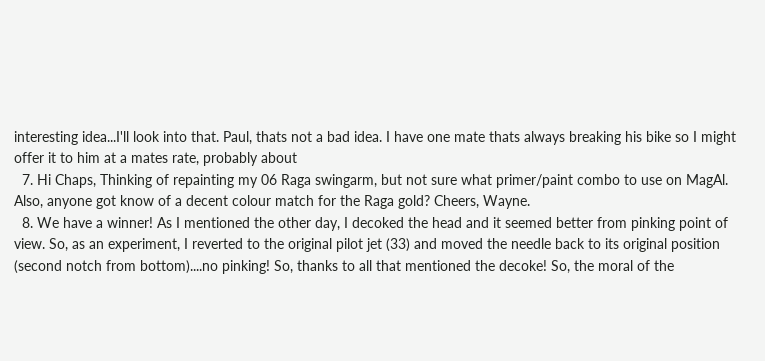interesting idea...I'll look into that. Paul, thats not a bad idea. I have one mate thats always breaking his bike so I might offer it to him at a mates rate, probably about
  7. Hi Chaps, Thinking of repainting my 06 Raga swingarm, but not sure what primer/paint combo to use on MagAl. Also, anyone got know of a decent colour match for the Raga gold? Cheers, Wayne.
  8. We have a winner! As I mentioned the other day, I decoked the head and it seemed better from pinking point of view. So, as an experiment, I reverted to the original pilot jet (33) and moved the needle back to its original position (second notch from bottom)....no pinking! So, thanks to all that mentioned the decoke! So, the moral of the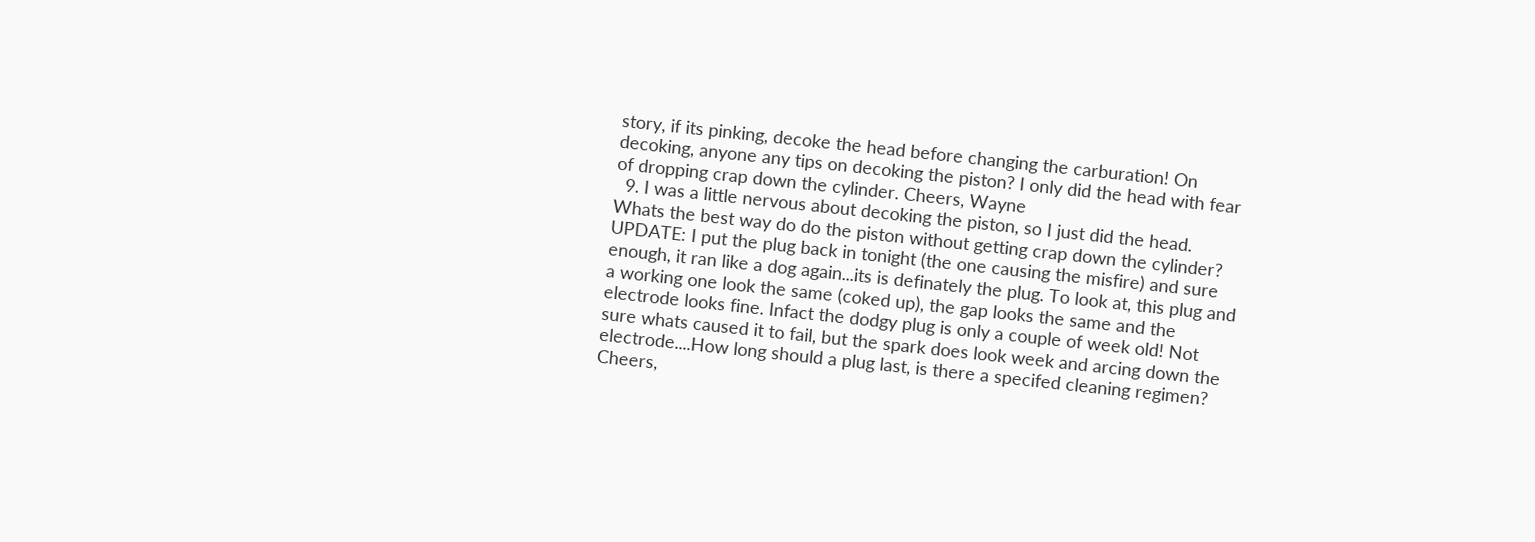story, if its pinking, decoke the head before changing the carburation! On decoking, anyone any tips on decoking the piston? I only did the head with fear of dropping crap down the cylinder. Cheers, Wayne
  9. I was a little nervous about decoking the piston, so I just did the head. Whats the best way do do the piston without getting crap down the cylinder? UPDATE: I put the plug back in tonight (the one causing the misfire) and sure enough, it ran like a dog again...its is definately the plug. To look at, this plug and a working one look the same (coked up), the gap looks the same and the electrode looks fine. Infact the dodgy plug is only a couple of week old! Not sure whats caused it to fail, but the spark does look week and arcing down the electrode....How long should a plug last, is there a specifed cleaning regimen? Cheers,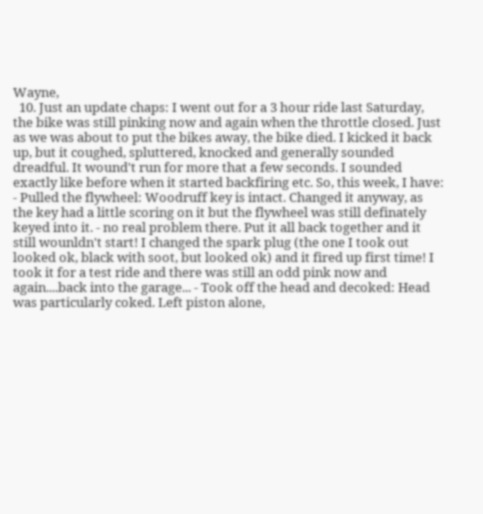Wayne,
  10. Just an update chaps: I went out for a 3 hour ride last Saturday, the bike was still pinking now and again when the throttle closed. Just as we was about to put the bikes away, the bike died. I kicked it back up, but it coughed, spluttered, knocked and generally sounded dreadful. It wound't run for more that a few seconds. I sounded exactly like before when it started backfiring etc. So, this week, I have: - Pulled the flywheel: Woodruff key is intact. Changed it anyway, as the key had a little scoring on it but the flywheel was still definately keyed into it. - no real problem there. Put it all back together and it still wounldn't start! I changed the spark plug (the one I took out looked ok, black with soot, but looked ok) and it fired up first time! I took it for a test ride and there was still an odd pink now and again....back into the garage... - Took off the head and decoked: Head was particularly coked. Left piston alone,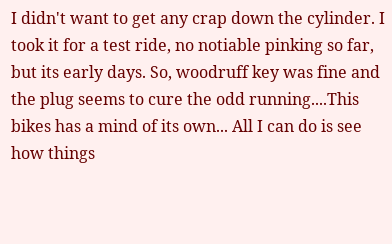I didn't want to get any crap down the cylinder. I took it for a test ride, no notiable pinking so far, but its early days. So, woodruff key was fine and the plug seems to cure the odd running....This bikes has a mind of its own... All I can do is see how things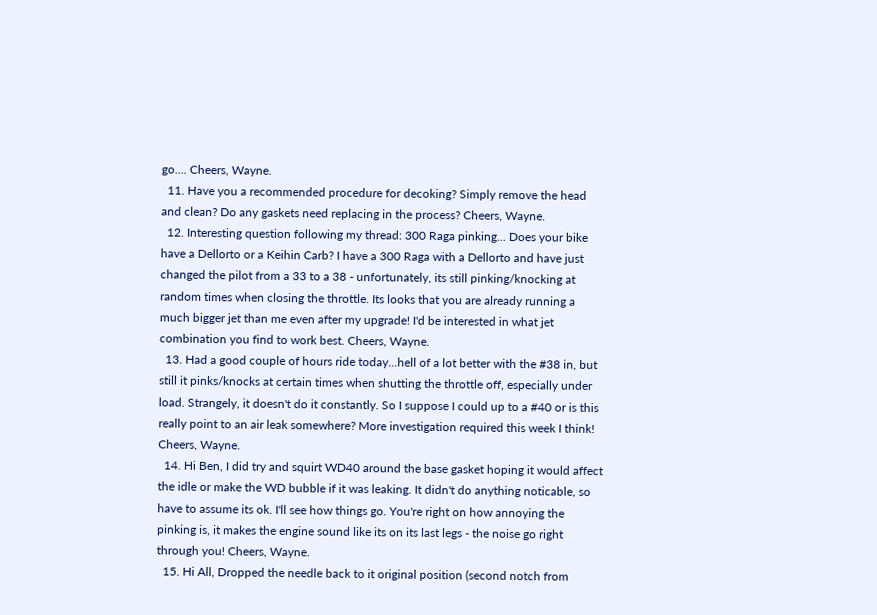go.... Cheers, Wayne.
  11. Have you a recommended procedure for decoking? Simply remove the head and clean? Do any gaskets need replacing in the process? Cheers, Wayne.
  12. Interesting question following my thread: 300 Raga pinking... Does your bike have a Dellorto or a Keihin Carb? I have a 300 Raga with a Dellorto and have just changed the pilot from a 33 to a 38 - unfortunately, its still pinking/knocking at random times when closing the throttle. Its looks that you are already running a much bigger jet than me even after my upgrade! I'd be interested in what jet combination you find to work best. Cheers, Wayne.
  13. Had a good couple of hours ride today...hell of a lot better with the #38 in, but still it pinks/knocks at certain times when shutting the throttle off, especially under load. Strangely, it doesn't do it constantly. So I suppose I could up to a #40 or is this really point to an air leak somewhere? More investigation required this week I think! Cheers, Wayne.
  14. Hi Ben, I did try and squirt WD40 around the base gasket hoping it would affect the idle or make the WD bubble if it was leaking. It didn't do anything noticable, so have to assume its ok. I'll see how things go. You're right on how annoying the pinking is, it makes the engine sound like its on its last legs - the noise go right through you! Cheers, Wayne.
  15. Hi All, Dropped the needle back to it original position (second notch from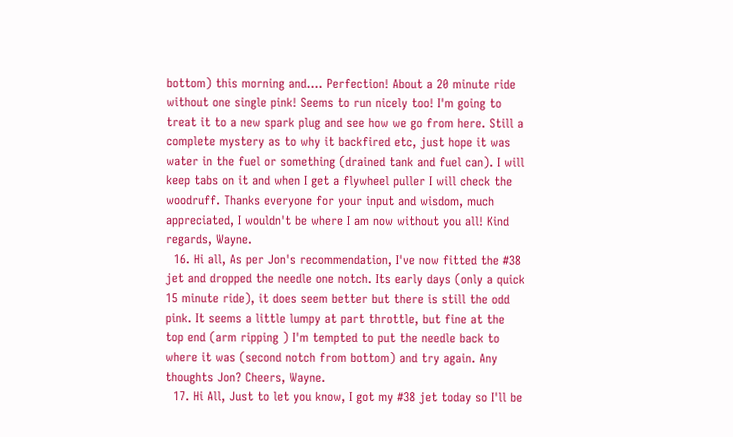bottom) this morning and.... Perfection! About a 20 minute ride without one single pink! Seems to run nicely too! I'm going to treat it to a new spark plug and see how we go from here. Still a complete mystery as to why it backfired etc, just hope it was water in the fuel or something (drained tank and fuel can). I will keep tabs on it and when I get a flywheel puller I will check the woodruff. Thanks everyone for your input and wisdom, much appreciated, I wouldn't be where I am now without you all! Kind regards, Wayne.
  16. Hi all, As per Jon's recommendation, I've now fitted the #38 jet and dropped the needle one notch. Its early days (only a quick 15 minute ride), it does seem better but there is still the odd pink. It seems a little lumpy at part throttle, but fine at the top end (arm ripping ) I'm tempted to put the needle back to where it was (second notch from bottom) and try again. Any thoughts Jon? Cheers, Wayne.
  17. Hi All, Just to let you know, I got my #38 jet today so I'll be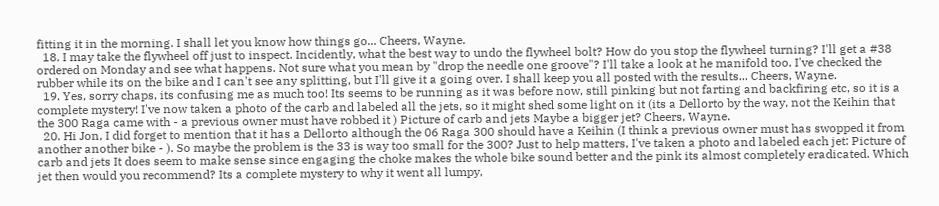fitting it in the morning. I shall let you know how things go... Cheers, Wayne.
  18. I may take the flywheel off just to inspect. Incidently, what the best way to undo the flywheel bolt? How do you stop the flywheel turning? I'll get a #38 ordered on Monday and see what happens. Not sure what you mean by "drop the needle one groove"? I'll take a look at he manifold too. I've checked the rubber while its on the bike and I can't see any splitting, but I'll give it a going over. I shall keep you all posted with the results... Cheers, Wayne.
  19. Yes, sorry chaps, its confusing me as much too! Its seems to be running as it was before now, still pinking but not farting and backfiring etc, so it is a complete mystery! I've now taken a photo of the carb and labeled all the jets, so it might shed some light on it (its a Dellorto by the way, not the Keihin that the 300 Raga came with - a previous owner must have robbed it ) Picture of carb and jets Maybe a bigger jet? Cheers, Wayne.
  20. Hi Jon, I did forget to mention that it has a Dellorto although the 06 Raga 300 should have a Keihin (I think a previous owner must has swopped it from another another bike - ). So maybe the problem is the 33 is way too small for the 300? Just to help matters, I've taken a photo and labeled each jet: Picture of carb and jets It does seem to make sense since engaging the choke makes the whole bike sound better and the pink its almost completely eradicated. Which jet then would you recommend? Its a complete mystery to why it went all lumpy,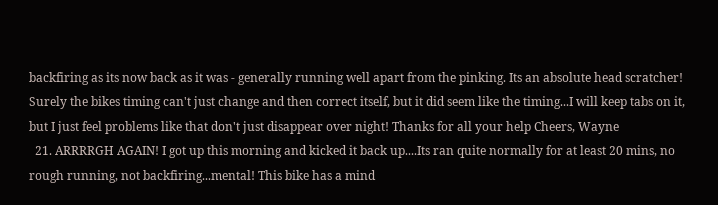backfiring as its now back as it was - generally running well apart from the pinking. Its an absolute head scratcher! Surely the bikes timing can't just change and then correct itself, but it did seem like the timing...I will keep tabs on it, but I just feel problems like that don't just disappear over night! Thanks for all your help Cheers, Wayne
  21. ARRRRGH AGAIN! I got up this morning and kicked it back up....Its ran quite normally for at least 20 mins, no rough running, not backfiring...mental! This bike has a mind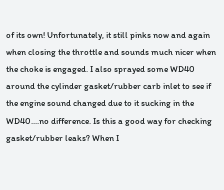of its own! Unfortunately, it still pinks now and again when closing the throttle and sounds much nicer when the choke is engaged. I also sprayed some WD40 around the cylinder gasket/rubber carb inlet to see if the engine sound changed due to it sucking in the WD40....no difference. Is this a good way for checking gasket/rubber leaks? When I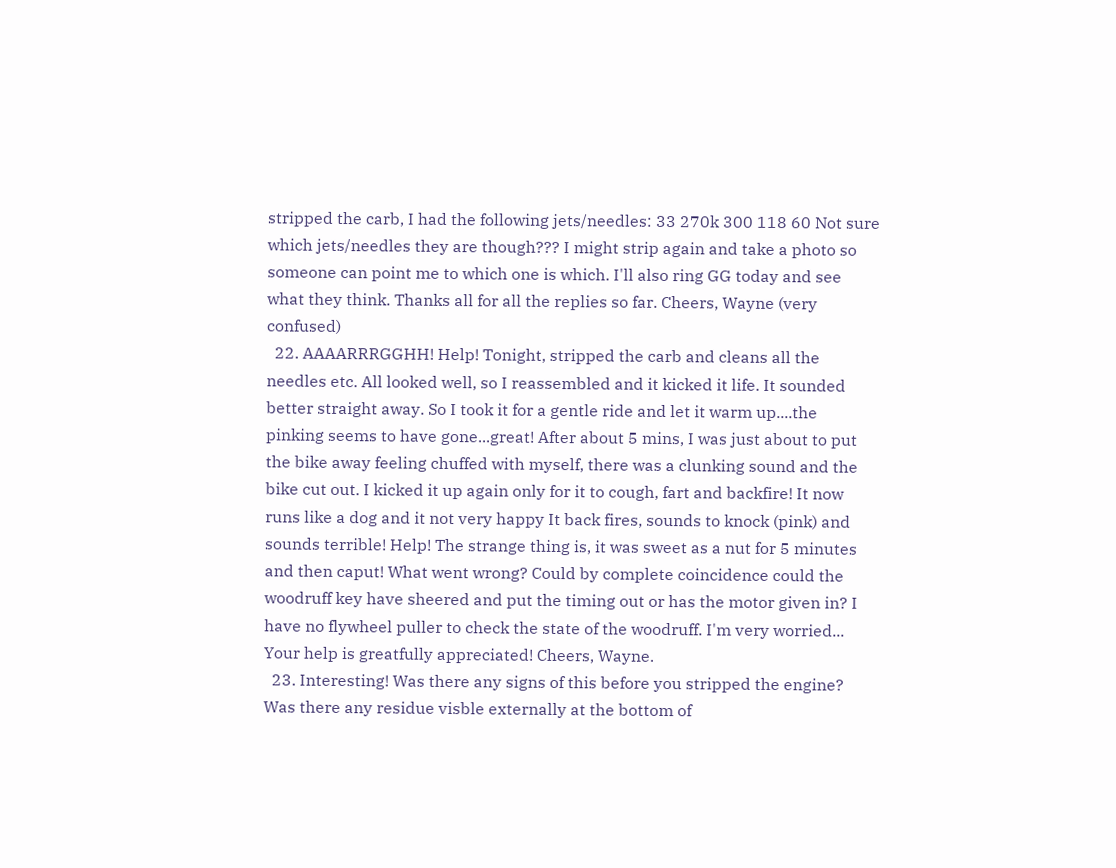stripped the carb, I had the following jets/needles: 33 270k 300 118 60 Not sure which jets/needles they are though??? I might strip again and take a photo so someone can point me to which one is which. I'll also ring GG today and see what they think. Thanks all for all the replies so far. Cheers, Wayne (very confused)
  22. AAAARRRGGHH! Help! Tonight, stripped the carb and cleans all the needles etc. All looked well, so I reassembled and it kicked it life. It sounded better straight away. So I took it for a gentle ride and let it warm up....the pinking seems to have gone...great! After about 5 mins, I was just about to put the bike away feeling chuffed with myself, there was a clunking sound and the bike cut out. I kicked it up again only for it to cough, fart and backfire! It now runs like a dog and it not very happy It back fires, sounds to knock (pink) and sounds terrible! Help! The strange thing is, it was sweet as a nut for 5 minutes and then caput! What went wrong? Could by complete coincidence could the woodruff key have sheered and put the timing out or has the motor given in? I have no flywheel puller to check the state of the woodruff. I'm very worried... Your help is greatfully appreciated! Cheers, Wayne.
  23. Interesting! Was there any signs of this before you stripped the engine? Was there any residue visble externally at the bottom of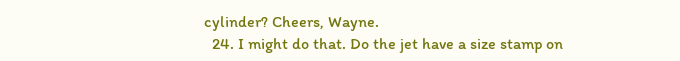cylinder? Cheers, Wayne.
  24. I might do that. Do the jet have a size stamp on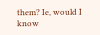them? Ie, would I know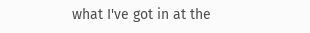what I've got in at the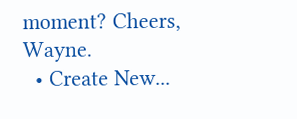moment? Cheers, Wayne.
  • Create New...